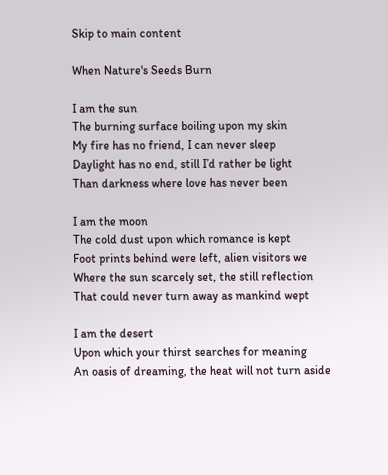Skip to main content

When Nature's Seeds Burn

I am the sun
The burning surface boiling upon my skin
My fire has no friend, I can never sleep
Daylight has no end, still I’d rather be light
Than darkness where love has never been

I am the moon
The cold dust upon which romance is kept
Foot prints behind were left, alien visitors we
Where the sun scarcely set, the still reflection
That could never turn away as mankind wept

I am the desert
Upon which your thirst searches for meaning
An oasis of dreaming, the heat will not turn aside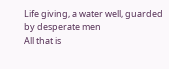Life giving, a water well, guarded by desperate men
All that is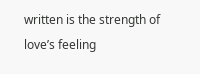written is the strength of love’s feeling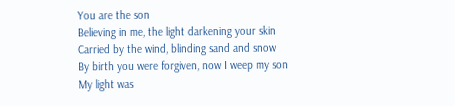You are the son
Believing in me, the light darkening your skin
Carried by the wind, blinding sand and snow
By birth you were forgiven, now I weep my son
My light was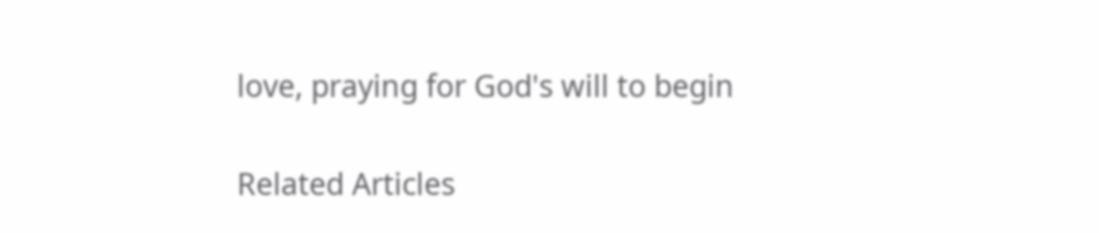love, praying for God's will to begin

Related Articles